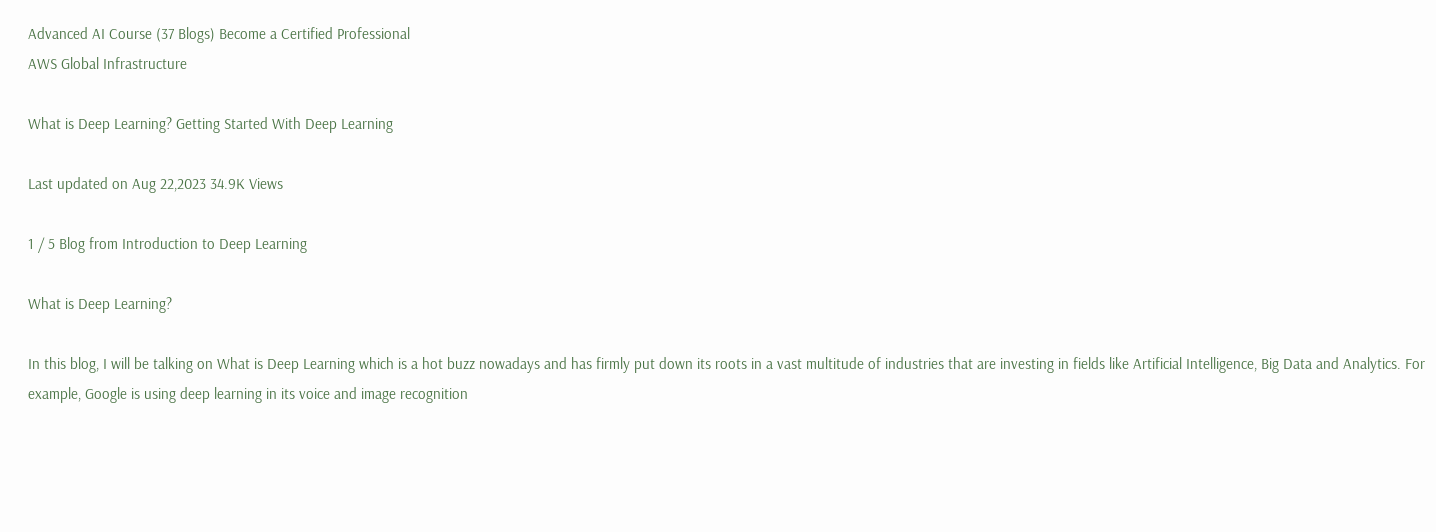Advanced AI Course (37 Blogs) Become a Certified Professional
AWS Global Infrastructure

What is Deep Learning? Getting Started With Deep Learning

Last updated on Aug 22,2023 34.9K Views

1 / 5 Blog from Introduction to Deep Learning

What is Deep Learning?

In this blog, I will be talking on What is Deep Learning which is a hot buzz nowadays and has firmly put down its roots in a vast multitude of industries that are investing in fields like Artificial Intelligence, Big Data and Analytics. For example, Google is using deep learning in its voice and image recognition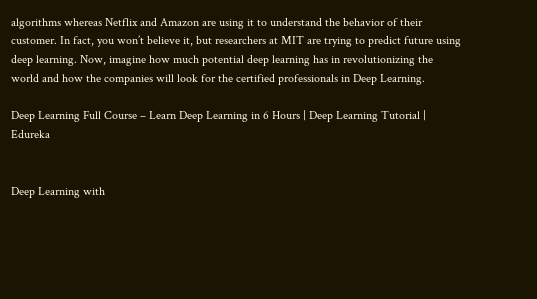algorithms whereas Netflix and Amazon are using it to understand the behavior of their customer. In fact, you won’t believe it, but researchers at MIT are trying to predict future using deep learning. Now, imagine how much potential deep learning has in revolutionizing the world and how the companies will look for the certified professionals in Deep Learning.

Deep Learning Full Course – Learn Deep Learning in 6 Hours | Deep Learning Tutorial | Edureka


Deep Learning with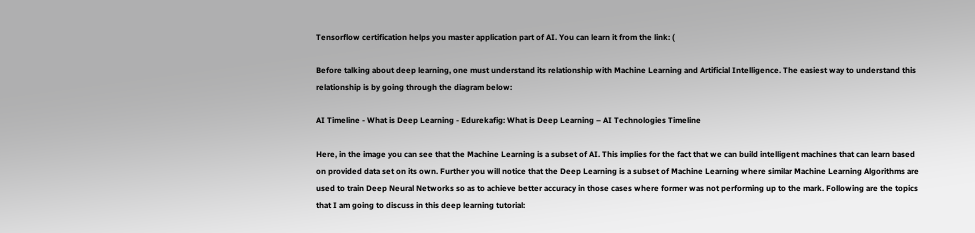Tensorflow certification helps you master application part of AI. You can learn it from the link: (

Before talking about deep learning, one must understand its relationship with Machine Learning and Artificial Intelligence. The easiest way to understand this relationship is by going through the diagram below:

AI Timeline - What is Deep Learning - Edurekafig: What is Deep Learning – AI Technologies Timeline

Here, in the image you can see that the Machine Learning is a subset of AI. This implies for the fact that we can build intelligent machines that can learn based on provided data set on its own. Further you will notice that the Deep Learning is a subset of Machine Learning where similar Machine Learning Algorithms are used to train Deep Neural Networks so as to achieve better accuracy in those cases where former was not performing up to the mark. Following are the topics that I am going to discuss in this deep learning tutorial: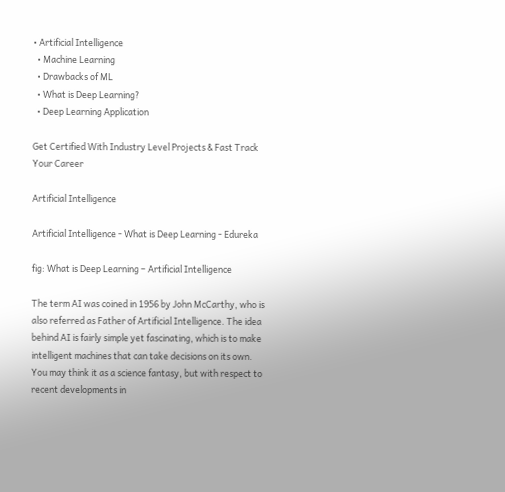• Artificial Intelligence
  • Machine Learning
  • Drawbacks of ML
  • What is Deep Learning?
  • Deep Learning Application

Get Certified With Industry Level Projects & Fast Track Your Career

Artificial Intelligence

Artificial Intelligence - What is Deep Learning - Edureka

fig: What is Deep Learning – Artificial Intelligence

The term AI was coined in 1956 by John McCarthy, who is also referred as Father of Artificial Intelligence. The idea behind AI is fairly simple yet fascinating, which is to make intelligent machines that can take decisions on its own. You may think it as a science fantasy, but with respect to recent developments in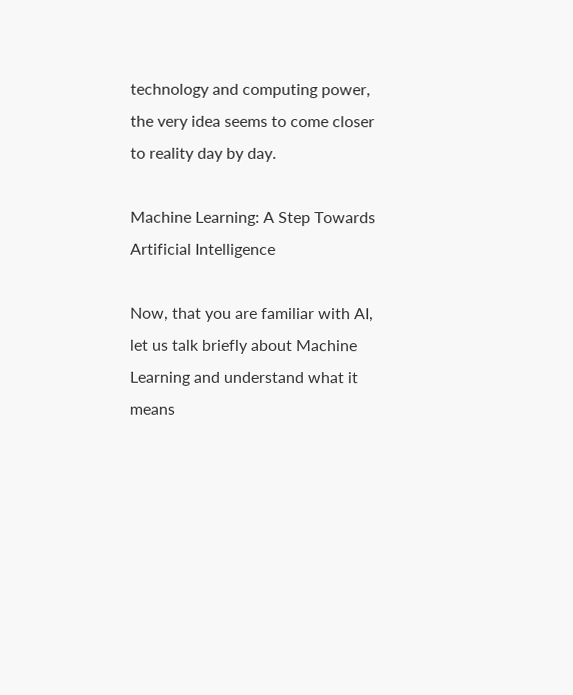technology and computing power, the very idea seems to come closer to reality day by day.

Machine Learning: A Step Towards Artificial Intelligence

Now, that you are familiar with AI, let us talk briefly about Machine Learning and understand what it means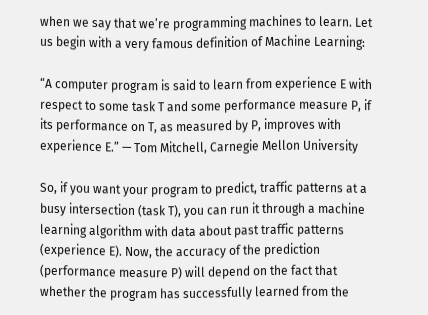when we say that we’re programming machines to learn. Let us begin with a very famous definition of Machine Learning:

“A computer program is said to learn from experience E with respect to some task T and some performance measure P, if its performance on T, as measured by P, improves with experience E.” — Tom Mitchell, Carnegie Mellon University

So, if you want your program to predict, traffic patterns at a busy intersection (task T), you can run it through a machine learning algorithm with data about past traffic patterns (experience E). Now, the accuracy of the prediction (performance measure P) will depend on the fact that whether the program has successfully learned from the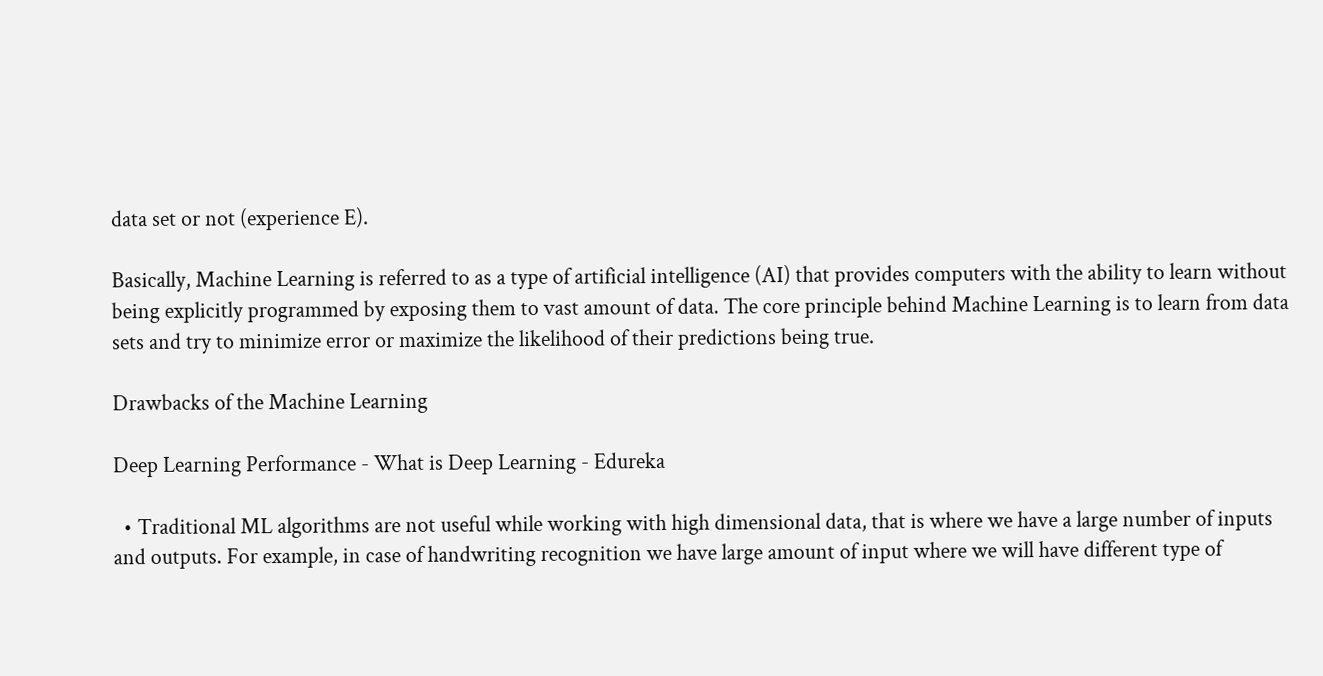data set or not (experience E).

Basically, Machine Learning is referred to as a type of artificial intelligence (AI) that provides computers with the ability to learn without being explicitly programmed by exposing them to vast amount of data. The core principle behind Machine Learning is to learn from data sets and try to minimize error or maximize the likelihood of their predictions being true.

Drawbacks of the Machine Learning

Deep Learning Performance - What is Deep Learning - Edureka

  • Traditional ML algorithms are not useful while working with high dimensional data, that is where we have a large number of inputs and outputs. For example, in case of handwriting recognition we have large amount of input where we will have different type of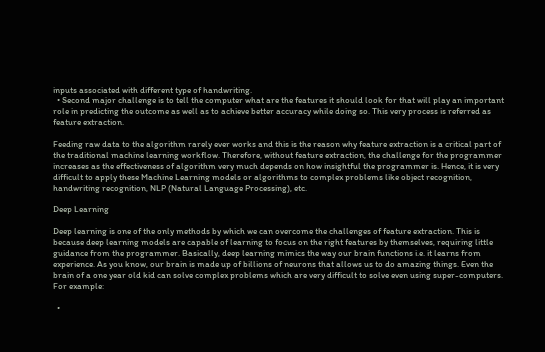inputs associated with different type of handwriting.
  • Second major challenge is to tell the computer what are the features it should look for that will play an important role in predicting the outcome as well as to achieve better accuracy while doing so. This very process is referred as feature extraction.

Feeding raw data to the algorithm rarely ever works and this is the reason why feature extraction is a critical part of the traditional machine learning workflow. Therefore, without feature extraction, the challenge for the programmer increases as the effectiveness of algorithm very much depends on how insightful the programmer is. Hence, it is very difficult to apply these Machine Learning models or algorithms to complex problems like object recognition, handwriting recognition, NLP (Natural Language Processing), etc.

Deep Learning

Deep learning is one of the only methods by which we can overcome the challenges of feature extraction. This is because deep learning models are capable of learning to focus on the right features by themselves, requiring little guidance from the programmer. Basically, deep learning mimics the way our brain functions i.e. it learns from experience. As you know, our brain is made up of billions of neurons that allows us to do amazing things. Even the brain of a one year old kid can solve complex problems which are very difficult to solve even using super-computers. For example:

  •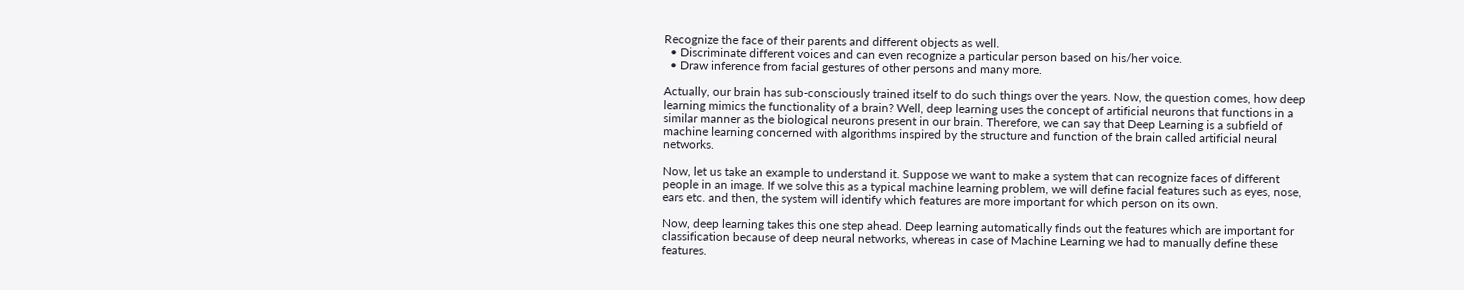Recognize the face of their parents and different objects as well.
  • Discriminate different voices and can even recognize a particular person based on his/her voice.
  • Draw inference from facial gestures of other persons and many more.

Actually, our brain has sub-consciously trained itself to do such things over the years. Now, the question comes, how deep learning mimics the functionality of a brain? Well, deep learning uses the concept of artificial neurons that functions in a similar manner as the biological neurons present in our brain. Therefore, we can say that Deep Learning is a subfield of machine learning concerned with algorithms inspired by the structure and function of the brain called artificial neural networks.

Now, let us take an example to understand it. Suppose we want to make a system that can recognize faces of different people in an image. If we solve this as a typical machine learning problem, we will define facial features such as eyes, nose, ears etc. and then, the system will identify which features are more important for which person on its own.

Now, deep learning takes this one step ahead. Deep learning automatically finds out the features which are important for classification because of deep neural networks, whereas in case of Machine Learning we had to manually define these features.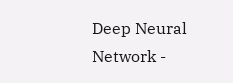Deep Neural Network -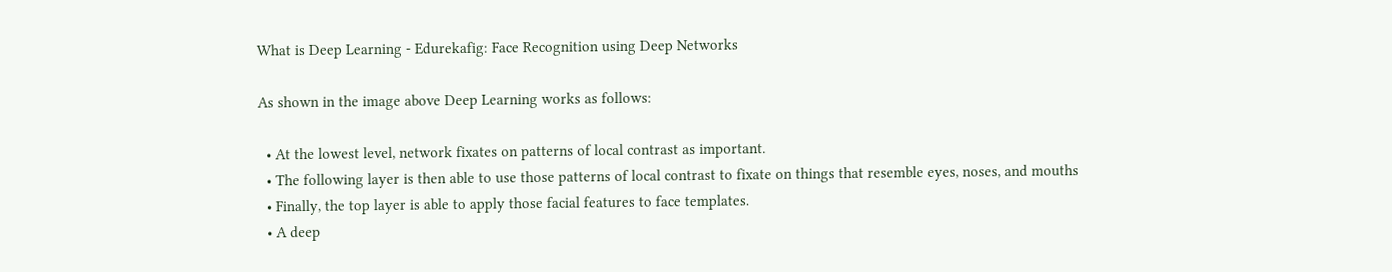What is Deep Learning - Edurekafig: Face Recognition using Deep Networks

As shown in the image above Deep Learning works as follows:

  • At the lowest level, network fixates on patterns of local contrast as important.
  • The following layer is then able to use those patterns of local contrast to fixate on things that resemble eyes, noses, and mouths
  • Finally, the top layer is able to apply those facial features to face templates.
  • A deep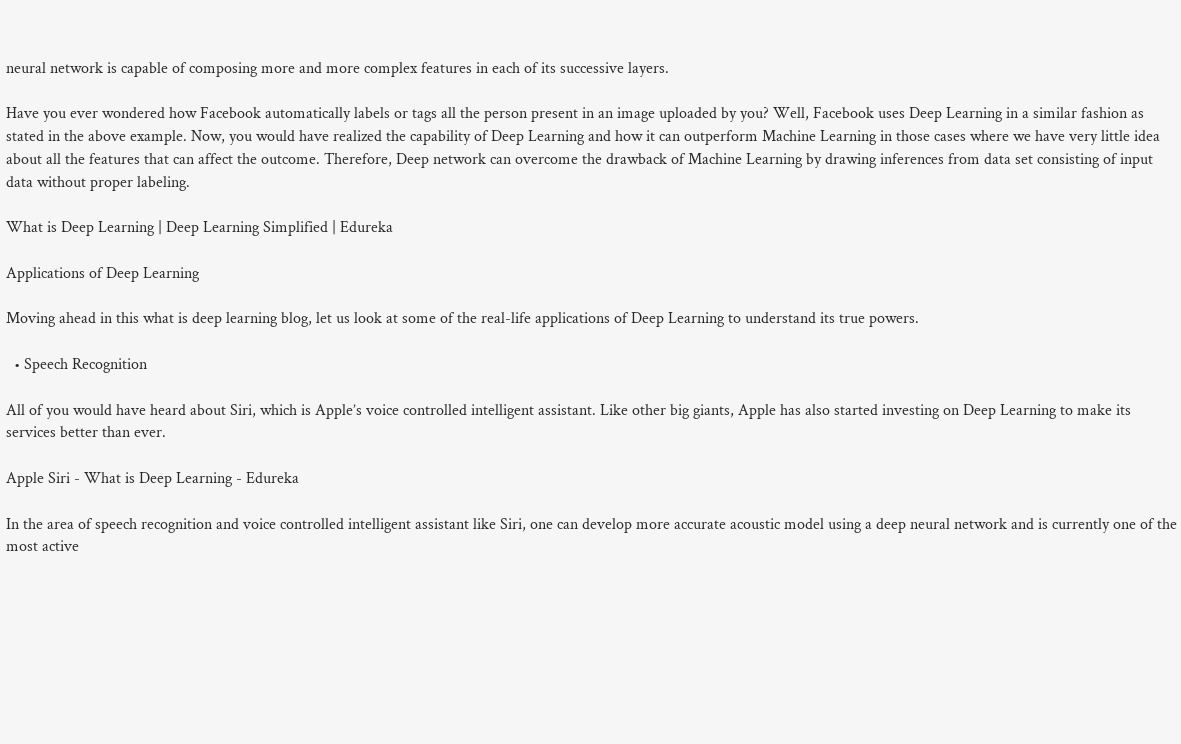neural network is capable of composing more and more complex features in each of its successive layers.

Have you ever wondered how Facebook automatically labels or tags all the person present in an image uploaded by you? Well, Facebook uses Deep Learning in a similar fashion as stated in the above example. Now, you would have realized the capability of Deep Learning and how it can outperform Machine Learning in those cases where we have very little idea about all the features that can affect the outcome. Therefore, Deep network can overcome the drawback of Machine Learning by drawing inferences from data set consisting of input data without proper labeling.

What is Deep Learning | Deep Learning Simplified | Edureka

Applications of Deep Learning

Moving ahead in this what is deep learning blog, let us look at some of the real-life applications of Deep Learning to understand its true powers.

  • Speech Recognition

All of you would have heard about Siri, which is Apple’s voice controlled intelligent assistant. Like other big giants, Apple has also started investing on Deep Learning to make its services better than ever.

Apple Siri - What is Deep Learning - Edureka

In the area of speech recognition and voice controlled intelligent assistant like Siri, one can develop more accurate acoustic model using a deep neural network and is currently one of the most active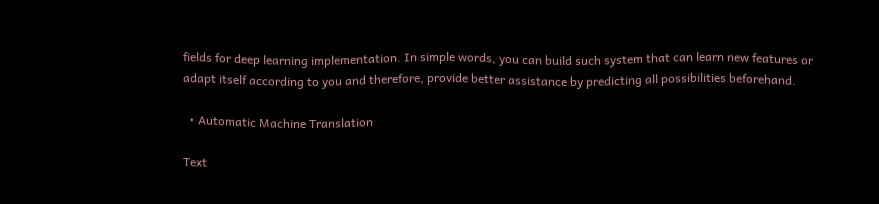fields for deep learning implementation. In simple words, you can build such system that can learn new features or adapt itself according to you and therefore, provide better assistance by predicting all possibilities beforehand.

  • Automatic Machine Translation

Text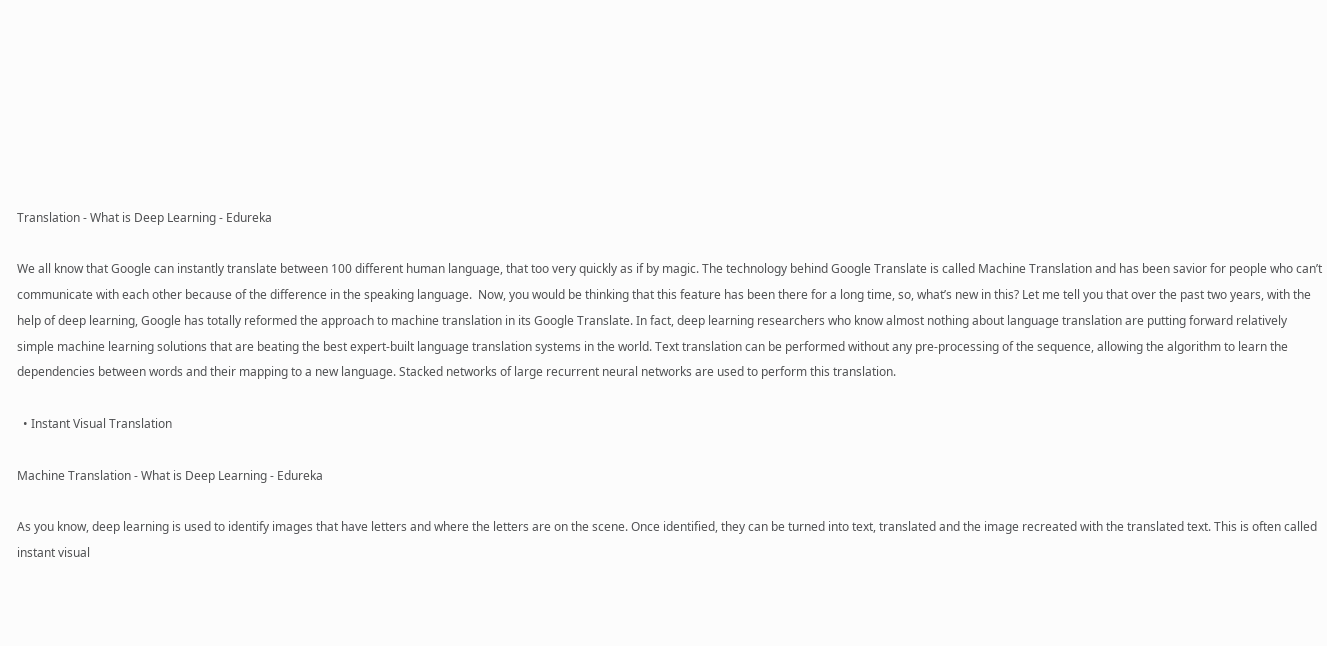Translation - What is Deep Learning - Edureka

We all know that Google can instantly translate between 100 different human language, that too very quickly as if by magic. The technology behind Google Translate is called Machine Translation and has been savior for people who can’t communicate with each other because of the difference in the speaking language.  Now, you would be thinking that this feature has been there for a long time, so, what’s new in this? Let me tell you that over the past two years, with the help of deep learning, Google has totally reformed the approach to machine translation in its Google Translate. In fact, deep learning researchers who know almost nothing about language translation are putting forward relatively simple machine learning solutions that are beating the best expert-built language translation systems in the world. Text translation can be performed without any pre-processing of the sequence, allowing the algorithm to learn the dependencies between words and their mapping to a new language. Stacked networks of large recurrent neural networks are used to perform this translation.

  • Instant Visual Translation

Machine Translation - What is Deep Learning - Edureka

As you know, deep learning is used to identify images that have letters and where the letters are on the scene. Once identified, they can be turned into text, translated and the image recreated with the translated text. This is often called instant visual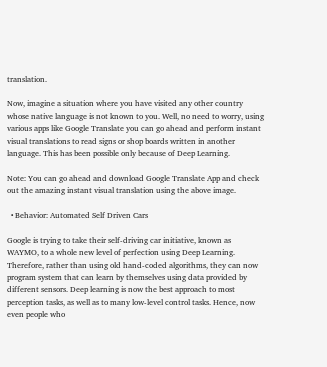translation.

Now, imagine a situation where you have visited any other country whose native language is not known to you. Well, no need to worry, using various apps like Google Translate you can go ahead and perform instant visual translations to read signs or shop boards written in another language. This has been possible only because of Deep Learning.

Note: You can go ahead and download Google Translate App and check out the amazing instant visual translation using the above image.

  • Behavior: Automated Self Driven Cars

Google is trying to take their self-driving car initiative, known as WAYMO, to a whole new level of perfection using Deep Learning. Therefore, rather than using old hand-coded algorithms, they can now program system that can learn by themselves using data provided by different sensors. Deep learning is now the best approach to most perception tasks, as well as to many low-level control tasks. Hence, now even people who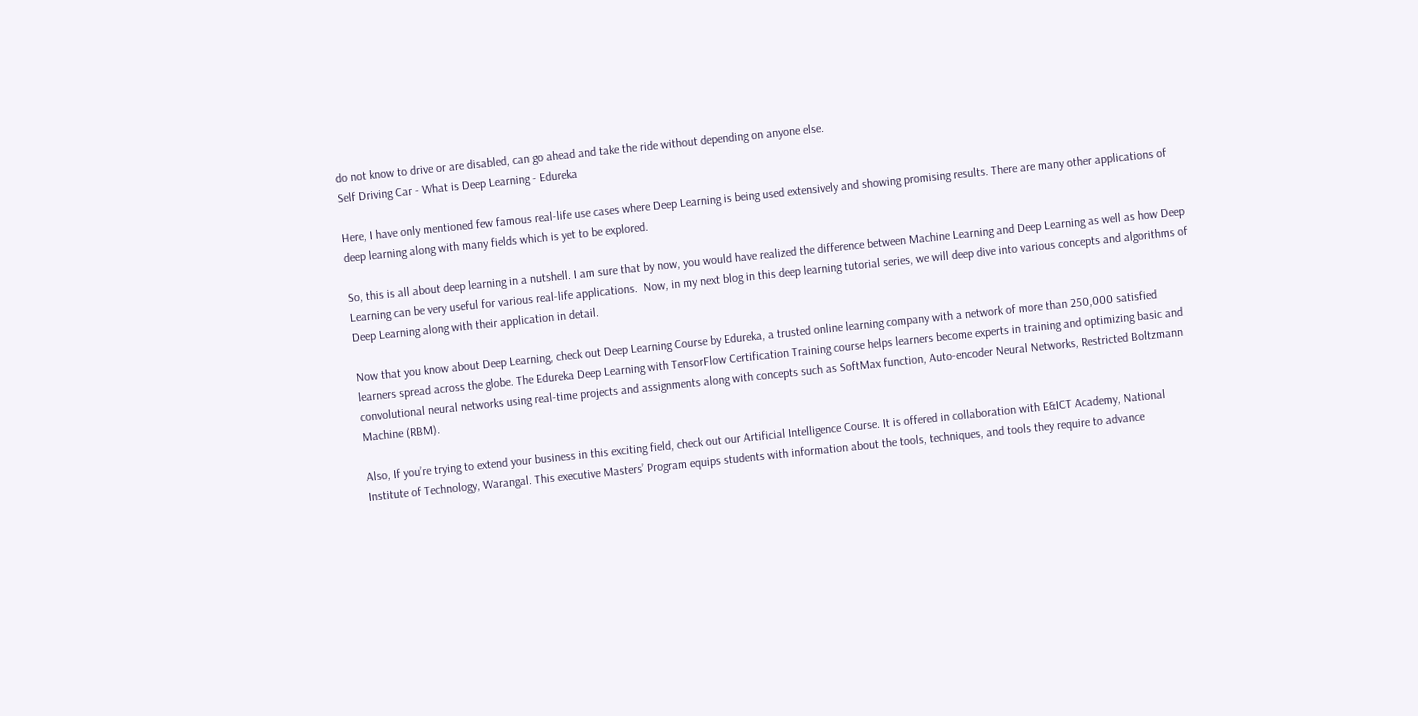do not know to drive or are disabled, can go ahead and take the ride without depending on anyone else.
Self Driving Car - What is Deep Learning - Edureka

Here, I have only mentioned few famous real-life use cases where Deep Learning is being used extensively and showing promising results. There are many other applications of deep learning along with many fields which is yet to be explored.

So, this is all about deep learning in a nutshell. I am sure that by now, you would have realized the difference between Machine Learning and Deep Learning as well as how Deep Learning can be very useful for various real-life applications.  Now, in my next blog in this deep learning tutorial series, we will deep dive into various concepts and algorithms of Deep Learning along with their application in detail.

Now that you know about Deep Learning, check out Deep Learning Course by Edureka, a trusted online learning company with a network of more than 250,000 satisfied learners spread across the globe. The Edureka Deep Learning with TensorFlow Certification Training course helps learners become experts in training and optimizing basic and convolutional neural networks using real-time projects and assignments along with concepts such as SoftMax function, Auto-encoder Neural Networks, Restricted Boltzmann Machine (RBM).

Also, If you’re trying to extend your business in this exciting field, check out our Artificial Intelligence Course. It is offered in collaboration with E&ICT Academy, National Institute of Technology, Warangal. This executive Masters’ Program equips students with information about the tools, techniques, and tools they require to advance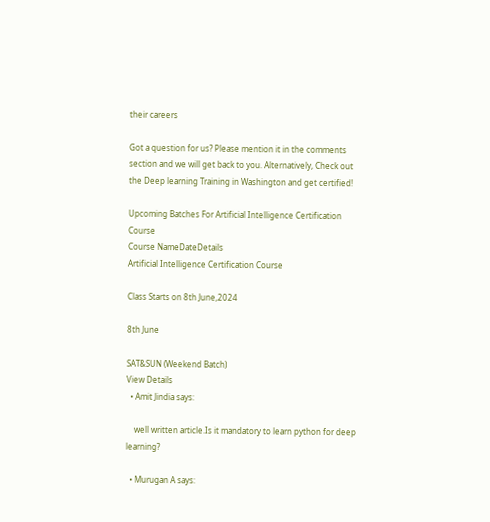their careers

Got a question for us? Please mention it in the comments section and we will get back to you. Alternatively, Check out the Deep learning Training in Washington and get certified!

Upcoming Batches For Artificial Intelligence Certification Course
Course NameDateDetails
Artificial Intelligence Certification Course

Class Starts on 8th June,2024

8th June

SAT&SUN (Weekend Batch)
View Details
  • Amit Jindia says:

    well written article.Is it mandatory to learn python for deep learning?

  • Murugan A says: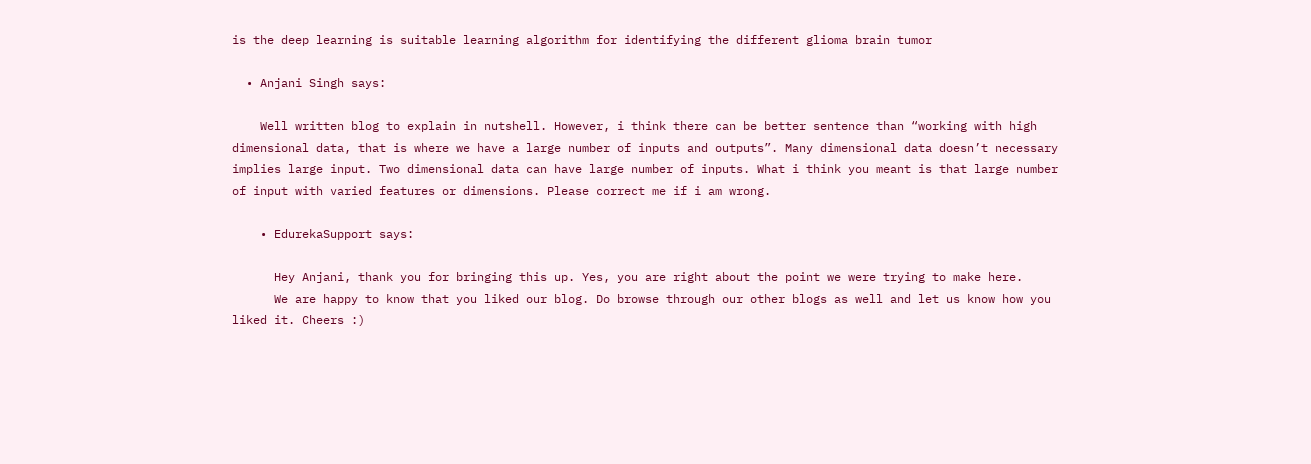is the deep learning is suitable learning algorithm for identifying the different glioma brain tumor

  • Anjani Singh says:

    Well written blog to explain in nutshell. However, i think there can be better sentence than “working with high dimensional data, that is where we have a large number of inputs and outputs”. Many dimensional data doesn’t necessary implies large input. Two dimensional data can have large number of inputs. What i think you meant is that large number of input with varied features or dimensions. Please correct me if i am wrong.

    • EdurekaSupport says:

      Hey Anjani, thank you for bringing this up. Yes, you are right about the point we were trying to make here.
      We are happy to know that you liked our blog. Do browse through our other blogs as well and let us know how you liked it. Cheers :)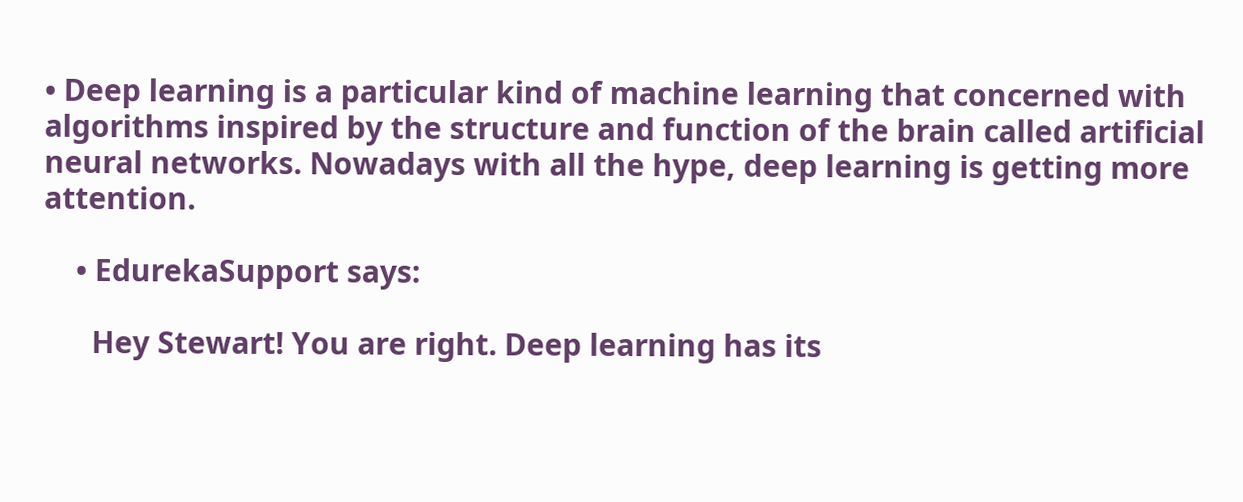• Deep learning is a particular kind of machine learning that concerned with algorithms inspired by the structure and function of the brain called artificial neural networks. Nowadays with all the hype, deep learning is getting more attention.

    • EdurekaSupport says:

      Hey Stewart! You are right. Deep learning has its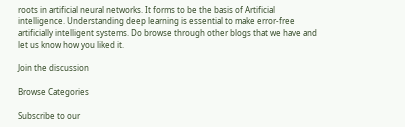roots in artificial neural networks. It forms to be the basis of Artificial intelligence. Understanding deep learning is essential to make error-free artificially intelligent systems. Do browse through other blogs that we have and let us know how you liked it.

Join the discussion

Browse Categories

Subscribe to our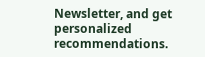Newsletter, and get personalized recommendations.